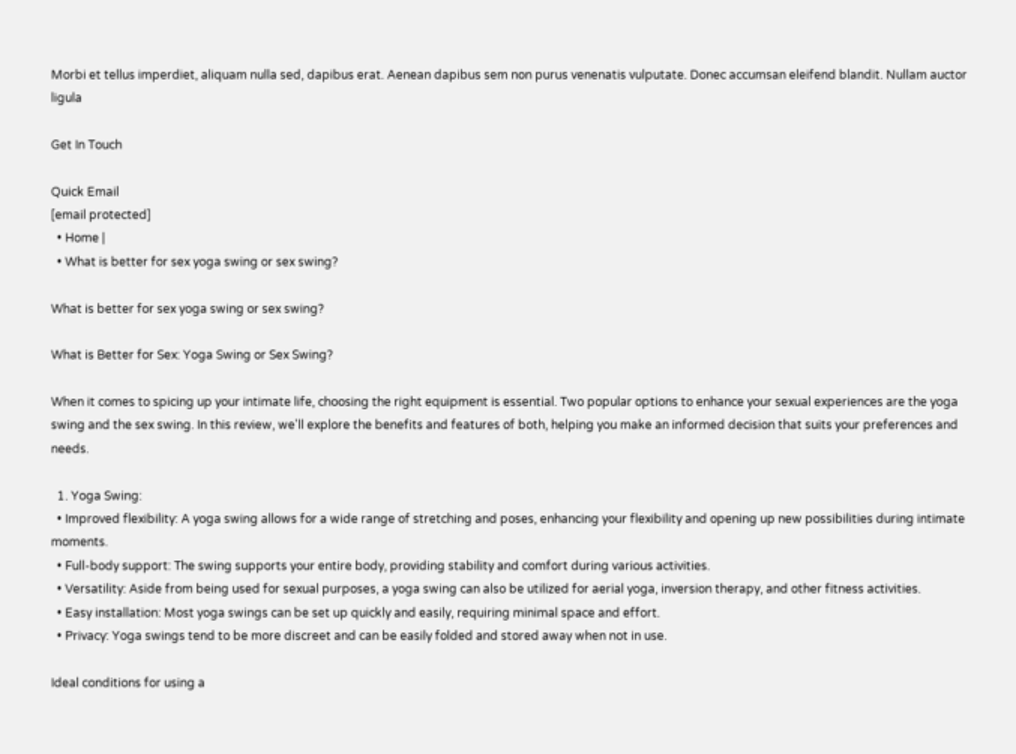Morbi et tellus imperdiet, aliquam nulla sed, dapibus erat. Aenean dapibus sem non purus venenatis vulputate. Donec accumsan eleifend blandit. Nullam auctor ligula

Get In Touch

Quick Email
[email protected]
  • Home |
  • What is better for sex yoga swing or sex swing?

What is better for sex yoga swing or sex swing?

What is Better for Sex: Yoga Swing or Sex Swing?

When it comes to spicing up your intimate life, choosing the right equipment is essential. Two popular options to enhance your sexual experiences are the yoga swing and the sex swing. In this review, we'll explore the benefits and features of both, helping you make an informed decision that suits your preferences and needs.

  1. Yoga Swing:
  • Improved flexibility: A yoga swing allows for a wide range of stretching and poses, enhancing your flexibility and opening up new possibilities during intimate moments.
  • Full-body support: The swing supports your entire body, providing stability and comfort during various activities.
  • Versatility: Aside from being used for sexual purposes, a yoga swing can also be utilized for aerial yoga, inversion therapy, and other fitness activities.
  • Easy installation: Most yoga swings can be set up quickly and easily, requiring minimal space and effort.
  • Privacy: Yoga swings tend to be more discreet and can be easily folded and stored away when not in use.

Ideal conditions for using a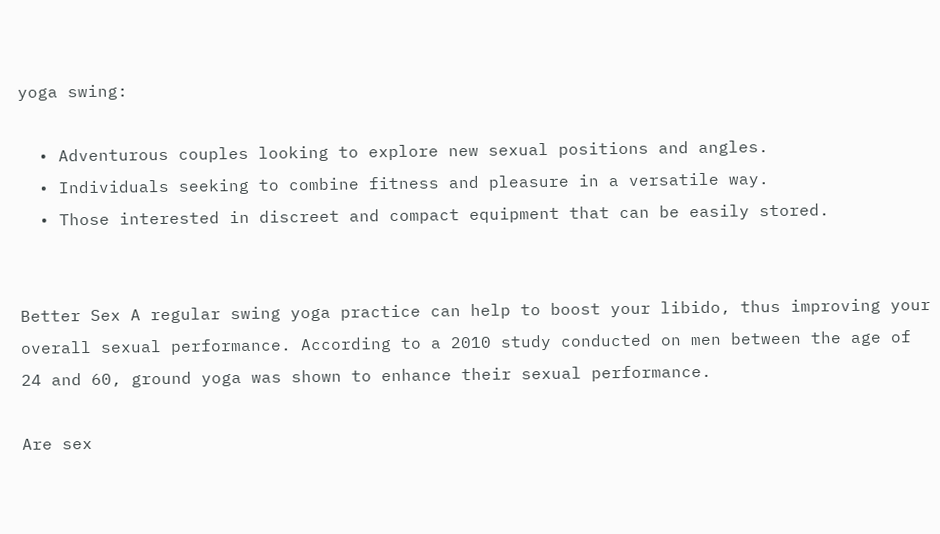yoga swing:

  • Adventurous couples looking to explore new sexual positions and angles.
  • Individuals seeking to combine fitness and pleasure in a versatile way.
  • Those interested in discreet and compact equipment that can be easily stored.


Better Sex A regular swing yoga practice can help to boost your libido, thus improving your overall sexual performance. According to a 2010 study conducted on men between the age of 24 and 60, ground yoga was shown to enhance their sexual performance.

Are sex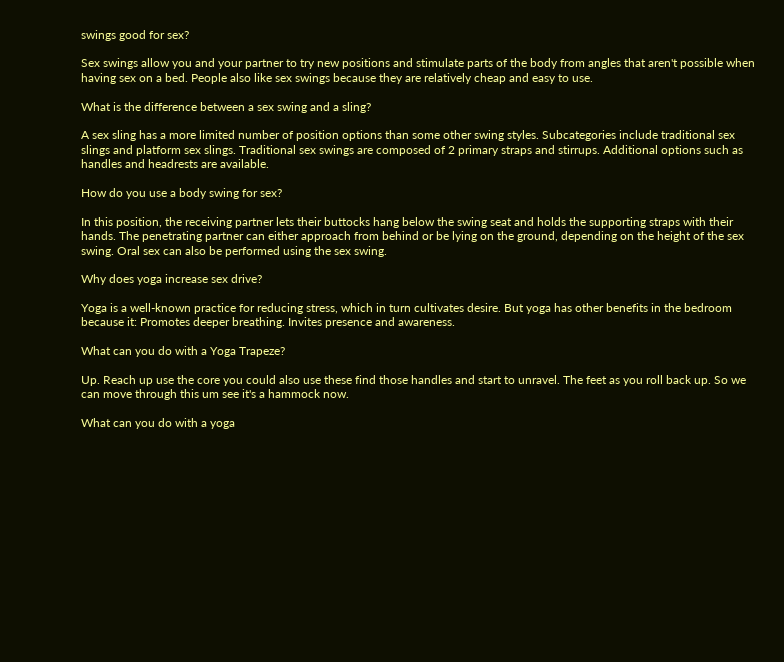swings good for sex?

Sex swings allow you and your partner to try new positions and stimulate parts of the body from angles that aren't possible when having sex on a bed. People also like sex swings because they are relatively cheap and easy to use.

What is the difference between a sex swing and a sling?

A sex sling has a more limited number of position options than some other swing styles. Subcategories include traditional sex slings and platform sex slings. Traditional sex swings are composed of 2 primary straps and stirrups. Additional options such as handles and headrests are available.

How do you use a body swing for sex?

In this position, the receiving partner lets their buttocks hang below the swing seat and holds the supporting straps with their hands. The penetrating partner can either approach from behind or be lying on the ground, depending on the height of the sex swing. Oral sex can also be performed using the sex swing.

Why does yoga increase sex drive?

Yoga is a well-known practice for reducing stress, which in turn cultivates desire. But yoga has other benefits in the bedroom because it: Promotes deeper breathing. Invites presence and awareness.

What can you do with a Yoga Trapeze?

Up. Reach up use the core you could also use these find those handles and start to unravel. The feet as you roll back up. So we can move through this um see it's a hammock now.

What can you do with a yoga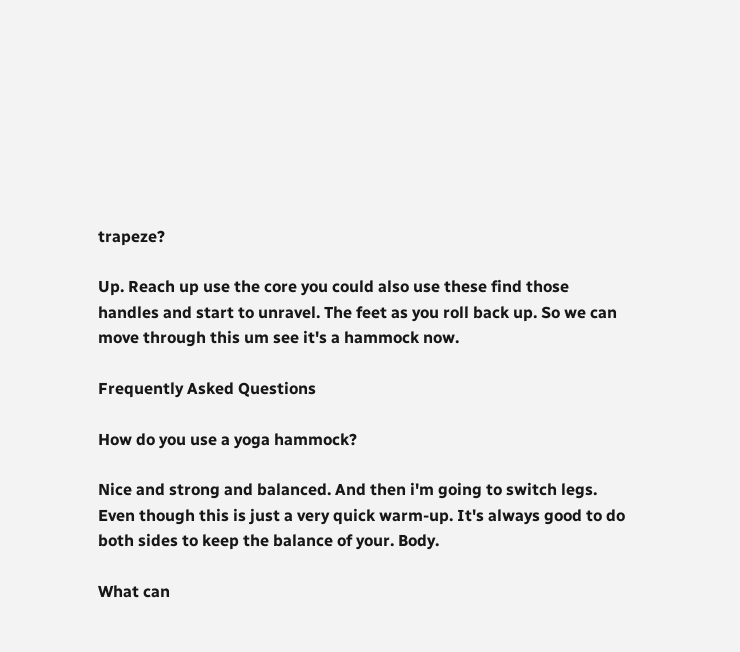trapeze?

Up. Reach up use the core you could also use these find those handles and start to unravel. The feet as you roll back up. So we can move through this um see it's a hammock now.

Frequently Asked Questions

How do you use a yoga hammock?

Nice and strong and balanced. And then i'm going to switch legs. Even though this is just a very quick warm-up. It's always good to do both sides to keep the balance of your. Body.

What can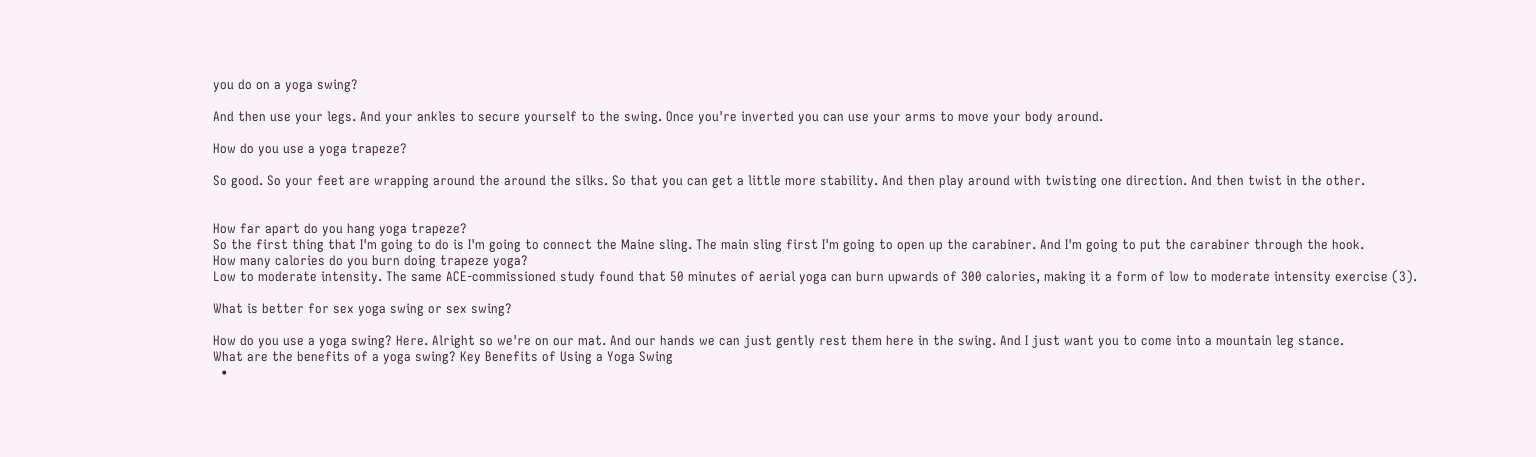you do on a yoga swing?

And then use your legs. And your ankles to secure yourself to the swing. Once you're inverted you can use your arms to move your body around.

How do you use a yoga trapeze?

So good. So your feet are wrapping around the around the silks. So that you can get a little more stability. And then play around with twisting one direction. And then twist in the other.


How far apart do you hang yoga trapeze?
So the first thing that I'm going to do is I'm going to connect the Maine sling. The main sling first I'm going to open up the carabiner. And I'm going to put the carabiner through the hook.
How many calories do you burn doing trapeze yoga?
Low to moderate intensity. The same ACE-commissioned study found that 50 minutes of aerial yoga can burn upwards of 300 calories, making it a form of low to moderate intensity exercise (3).

What is better for sex yoga swing or sex swing?

How do you use a yoga swing? Here. Alright so we're on our mat. And our hands we can just gently rest them here in the swing. And I just want you to come into a mountain leg stance.
What are the benefits of a yoga swing? Key Benefits of Using a Yoga Swing
  •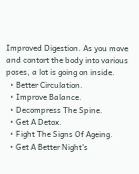Improved Digestion. As you move and contort the body into various poses, a lot is going on inside.
  • Better Circulation.
  • Improve Balance.
  • Decompress The Spine.
  • Get A Detox.
  • Fight The Signs Of Ageing.
  • Get A Better Night's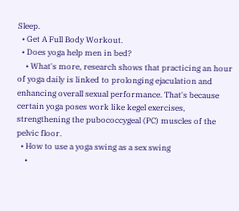Sleep.
  • Get A Full Body Workout.
  • Does yoga help men in bed?
    • What's more, research shows that practicing an hour of yoga daily is linked to prolonging ejaculation and enhancing overall sexual performance. That's because certain yoga poses work like kegel exercises, strengthening the pubococcygeal (PC) muscles of the pelvic floor.
  • How to use a yoga swing as a sex swing
    •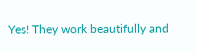Yes! They work beautifully and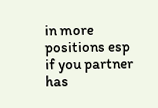in more positions esp if you partner has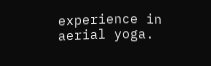experience in aerial yoga.